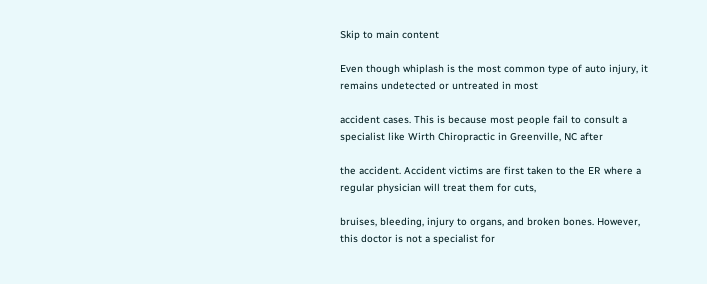Skip to main content

Even though whiplash is the most common type of auto injury, it remains undetected or untreated in most

accident cases. This is because most people fail to consult a specialist like Wirth Chiropractic in Greenville, NC after

the accident. Accident victims are first taken to the ER where a regular physician will treat them for cuts,

bruises, bleeding, injury to organs, and broken bones. However, this doctor is not a specialist for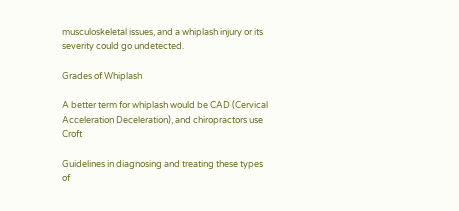musculoskeletal issues, and a whiplash injury or its severity could go undetected.

Grades of Whiplash

A better term for whiplash would be CAD (Cervical Acceleration Deceleration), and chiropractors use Croft

Guidelines in diagnosing and treating these types of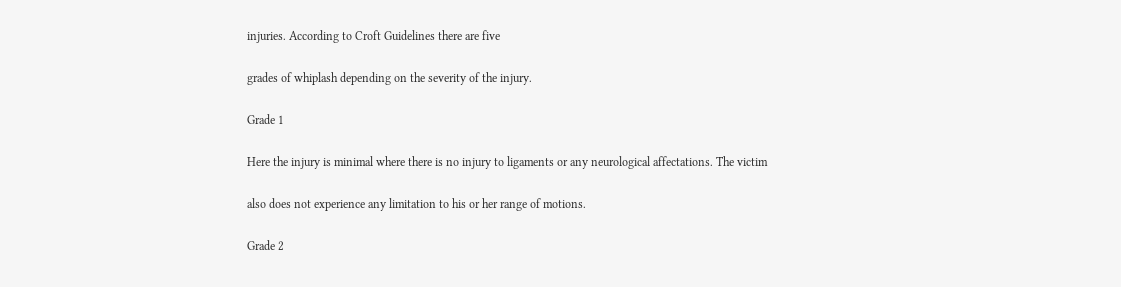injuries. According to Croft Guidelines there are five

grades of whiplash depending on the severity of the injury.

Grade 1

Here the injury is minimal where there is no injury to ligaments or any neurological affectations. The victim

also does not experience any limitation to his or her range of motions.

Grade 2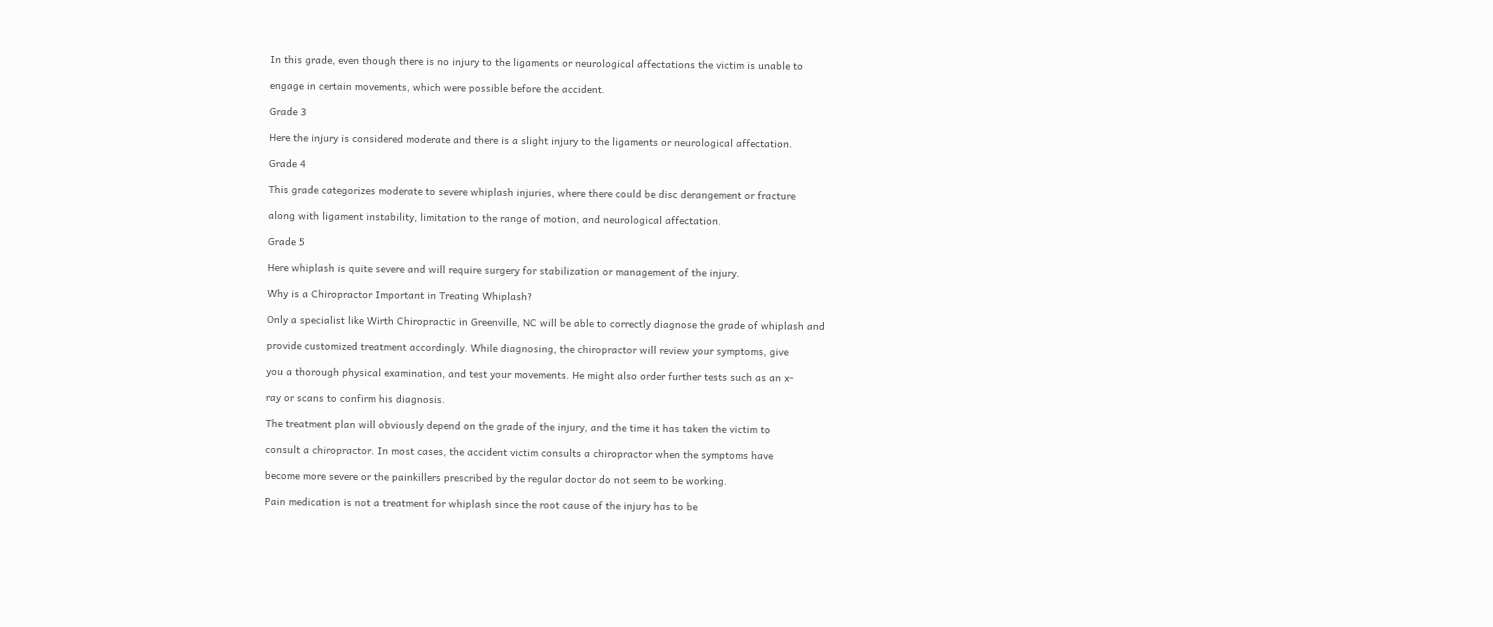In this grade, even though there is no injury to the ligaments or neurological affectations the victim is unable to

engage in certain movements, which were possible before the accident.

Grade 3

Here the injury is considered moderate and there is a slight injury to the ligaments or neurological affectation.

Grade 4

This grade categorizes moderate to severe whiplash injuries, where there could be disc derangement or fracture

along with ligament instability, limitation to the range of motion, and neurological affectation.

Grade 5

Here whiplash is quite severe and will require surgery for stabilization or management of the injury.

Why is a Chiropractor Important in Treating Whiplash?

Only a specialist like Wirth Chiropractic in Greenville, NC will be able to correctly diagnose the grade of whiplash and

provide customized treatment accordingly. While diagnosing, the chiropractor will review your symptoms, give

you a thorough physical examination, and test your movements. He might also order further tests such as an x-

ray or scans to confirm his diagnosis.

The treatment plan will obviously depend on the grade of the injury, and the time it has taken the victim to

consult a chiropractor. In most cases, the accident victim consults a chiropractor when the symptoms have

become more severe or the painkillers prescribed by the regular doctor do not seem to be working.

Pain medication is not a treatment for whiplash since the root cause of the injury has to be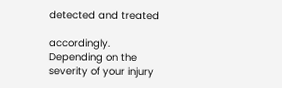detected and treated

accordingly. Depending on the severity of your injury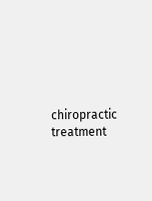chiropractic treatment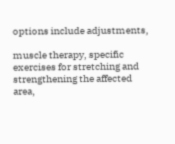options include adjustments,

muscle therapy, specific exercises for stretching and strengthening the affected area,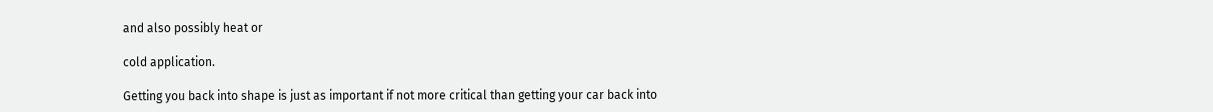and also possibly heat or

cold application.

Getting you back into shape is just as important if not more critical than getting your car back into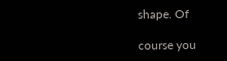shape. Of

course you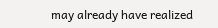may already have realized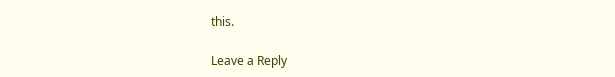this.

Leave a Reply